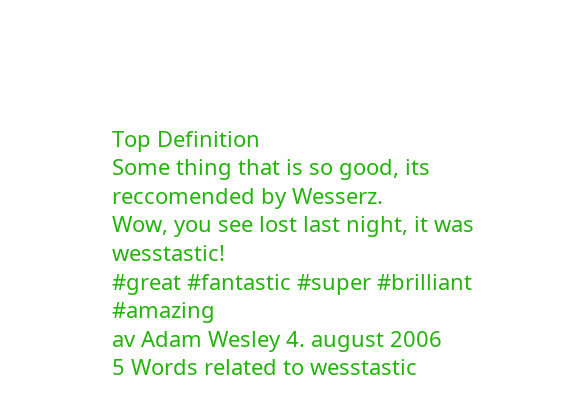Top Definition
Some thing that is so good, its reccomended by Wesserz.
Wow, you see lost last night, it was wesstastic!
#great #fantastic #super #brilliant #amazing
av Adam Wesley 4. august 2006
5 Words related to wesstastic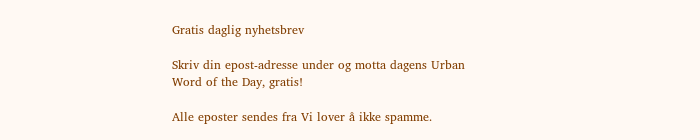Gratis daglig nyhetsbrev

Skriv din epost-adresse under og motta dagens Urban Word of the Day, gratis!

Alle eposter sendes fra Vi lover å ikke spamme.